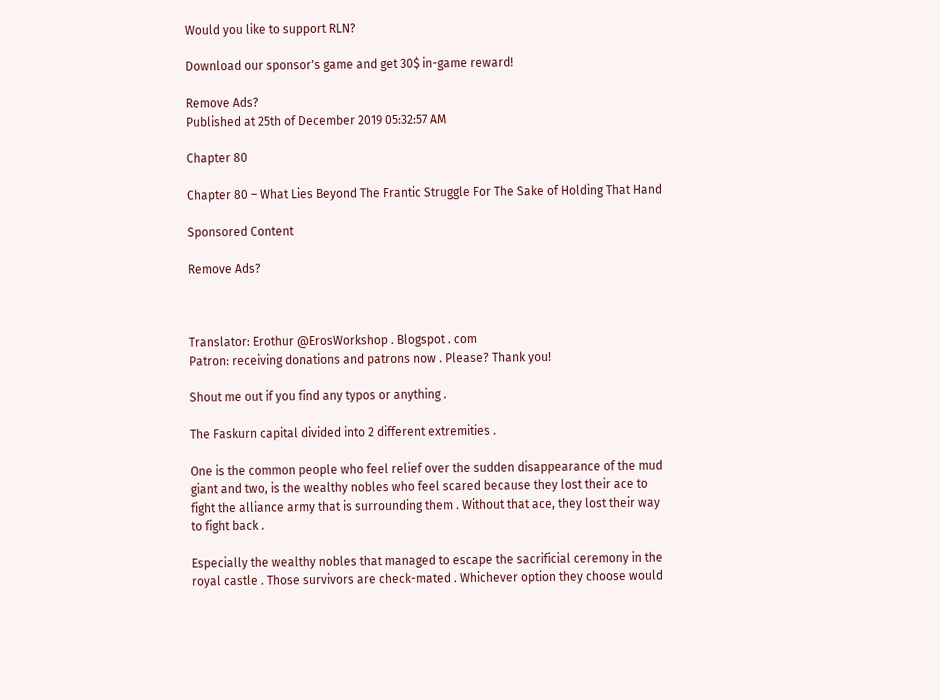Would you like to support RLN?

Download our sponsor's game and get 30$ in-game reward!

Remove Ads?
Published at 25th of December 2019 05:32:57 AM

Chapter 80

Chapter 80 – What Lies Beyond The Frantic Struggle For The Sake of Holding That Hand

Sponsored Content

Remove Ads?



Translator: Erothur @ErosWorkshop . Blogspot . com
Patron: receiving donations and patrons now . Please? Thank you!

Shout me out if you find any typos or anything .

The Faskurn capital divided into 2 different extremities .

One is the common people who feel relief over the sudden disappearance of the mud giant and two, is the wealthy nobles who feel scared because they lost their ace to fight the alliance army that is surrounding them . Without that ace, they lost their way to fight back .

Especially the wealthy nobles that managed to escape the sacrificial ceremony in the royal castle . Those survivors are check-mated . Whichever option they choose would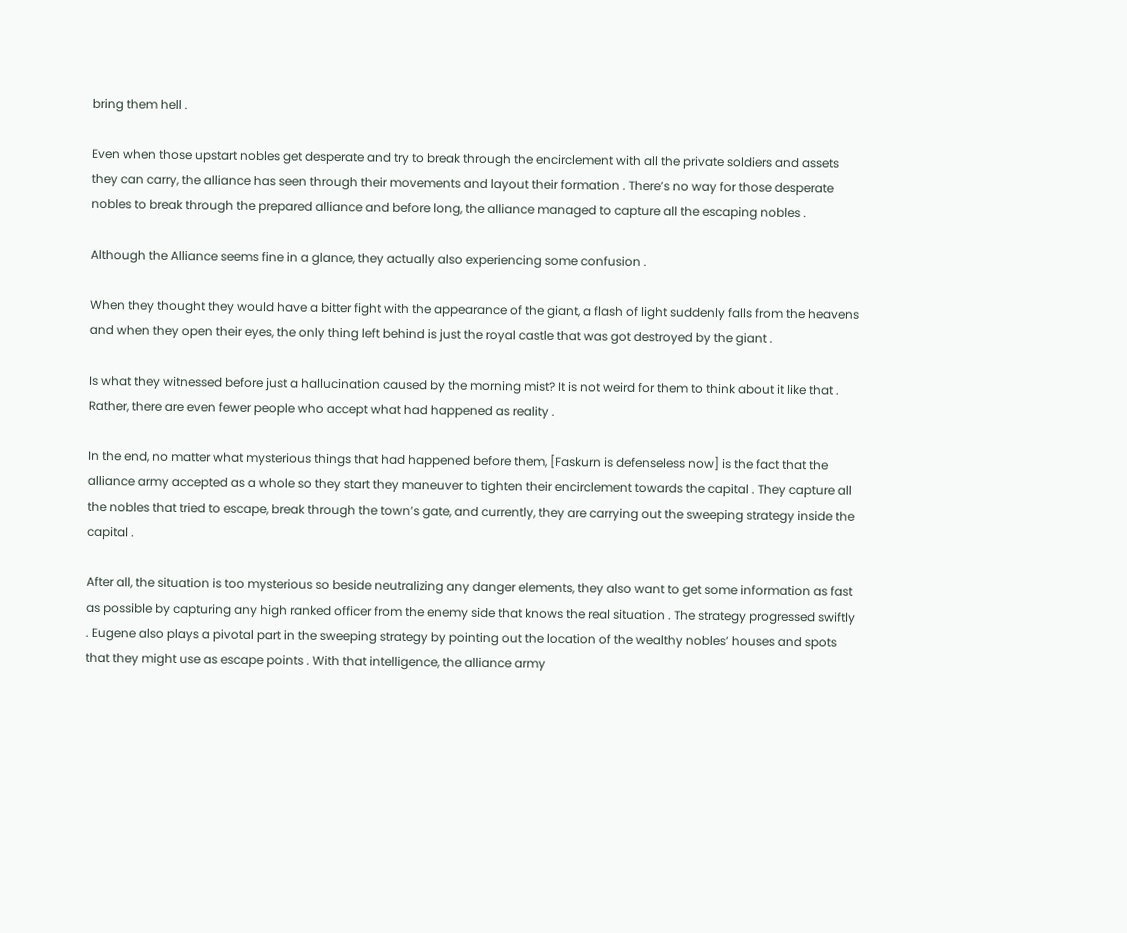bring them hell .

Even when those upstart nobles get desperate and try to break through the encirclement with all the private soldiers and assets they can carry, the alliance has seen through their movements and layout their formation . There’s no way for those desperate nobles to break through the prepared alliance and before long, the alliance managed to capture all the escaping nobles .

Although the Alliance seems fine in a glance, they actually also experiencing some confusion .

When they thought they would have a bitter fight with the appearance of the giant, a flash of light suddenly falls from the heavens and when they open their eyes, the only thing left behind is just the royal castle that was got destroyed by the giant .

Is what they witnessed before just a hallucination caused by the morning mist? It is not weird for them to think about it like that . Rather, there are even fewer people who accept what had happened as reality .

In the end, no matter what mysterious things that had happened before them, [Faskurn is defenseless now] is the fact that the alliance army accepted as a whole so they start they maneuver to tighten their encirclement towards the capital . They capture all the nobles that tried to escape, break through the town’s gate, and currently, they are carrying out the sweeping strategy inside the capital .

After all, the situation is too mysterious so beside neutralizing any danger elements, they also want to get some information as fast as possible by capturing any high ranked officer from the enemy side that knows the real situation . The strategy progressed swiftly . Eugene also plays a pivotal part in the sweeping strategy by pointing out the location of the wealthy nobles’ houses and spots that they might use as escape points . With that intelligence, the alliance army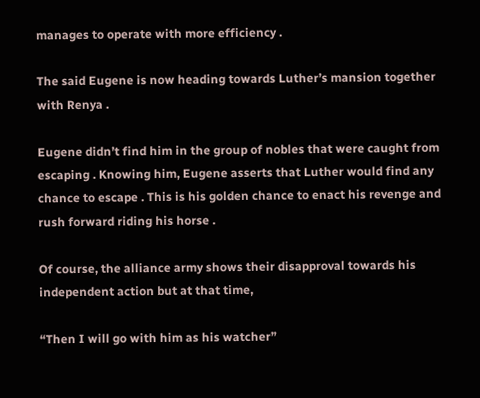manages to operate with more efficiency .

The said Eugene is now heading towards Luther’s mansion together with Renya .

Eugene didn’t find him in the group of nobles that were caught from escaping . Knowing him, Eugene asserts that Luther would find any chance to escape . This is his golden chance to enact his revenge and rush forward riding his horse .

Of course, the alliance army shows their disapproval towards his independent action but at that time,

“Then I will go with him as his watcher”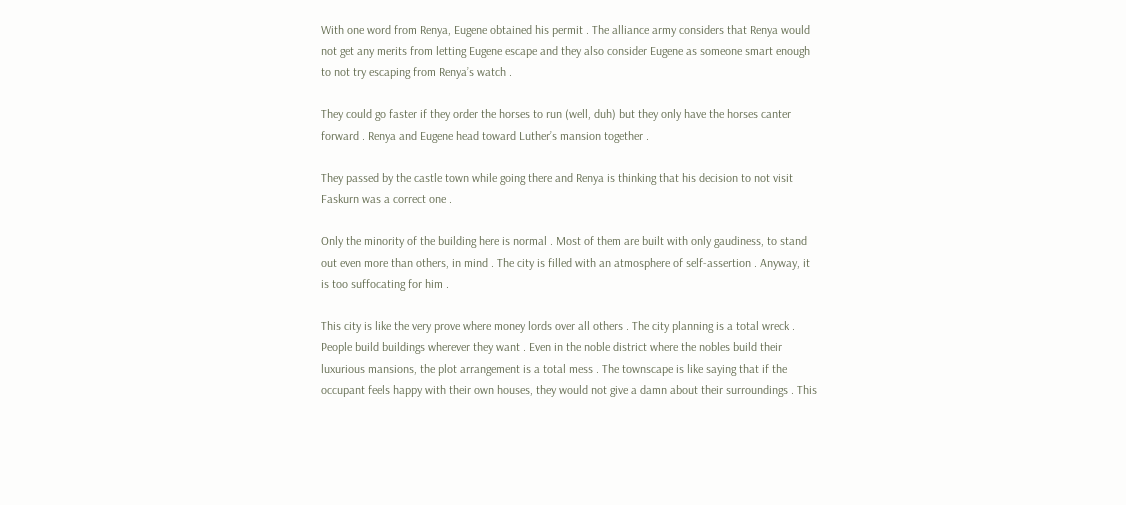With one word from Renya, Eugene obtained his permit . The alliance army considers that Renya would not get any merits from letting Eugene escape and they also consider Eugene as someone smart enough to not try escaping from Renya’s watch .

They could go faster if they order the horses to run (well, duh) but they only have the horses canter forward . Renya and Eugene head toward Luther’s mansion together .

They passed by the castle town while going there and Renya is thinking that his decision to not visit Faskurn was a correct one .

Only the minority of the building here is normal . Most of them are built with only gaudiness, to stand out even more than others, in mind . The city is filled with an atmosphere of self-assertion . Anyway, it is too suffocating for him .

This city is like the very prove where money lords over all others . The city planning is a total wreck . People build buildings wherever they want . Even in the noble district where the nobles build their luxurious mansions, the plot arrangement is a total mess . The townscape is like saying that if the occupant feels happy with their own houses, they would not give a damn about their surroundings . This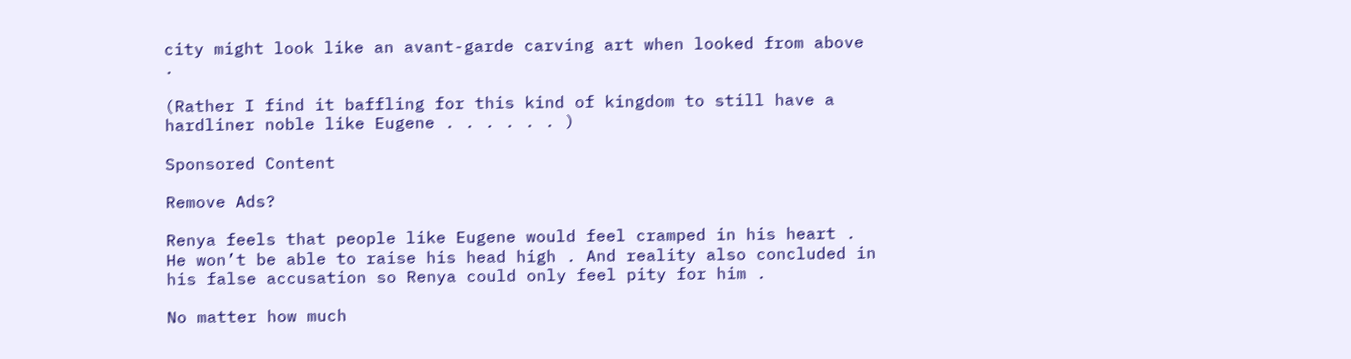city might look like an avant-garde carving art when looked from above .

(Rather I find it baffling for this kind of kingdom to still have a hardliner noble like Eugene . . . . . . )

Sponsored Content

Remove Ads?

Renya feels that people like Eugene would feel cramped in his heart . He won’t be able to raise his head high . And reality also concluded in his false accusation so Renya could only feel pity for him .

No matter how much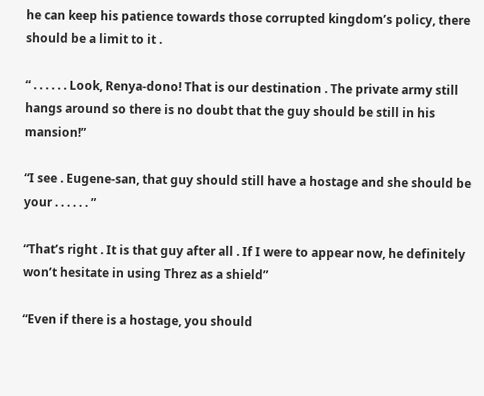he can keep his patience towards those corrupted kingdom’s policy, there should be a limit to it .

“ . . . . . . Look, Renya-dono! That is our destination . The private army still hangs around so there is no doubt that the guy should be still in his mansion!”

“I see . Eugene-san, that guy should still have a hostage and she should be your . . . . . . ”

“That’s right . It is that guy after all . If I were to appear now, he definitely won’t hesitate in using Threz as a shield”

“Even if there is a hostage, you should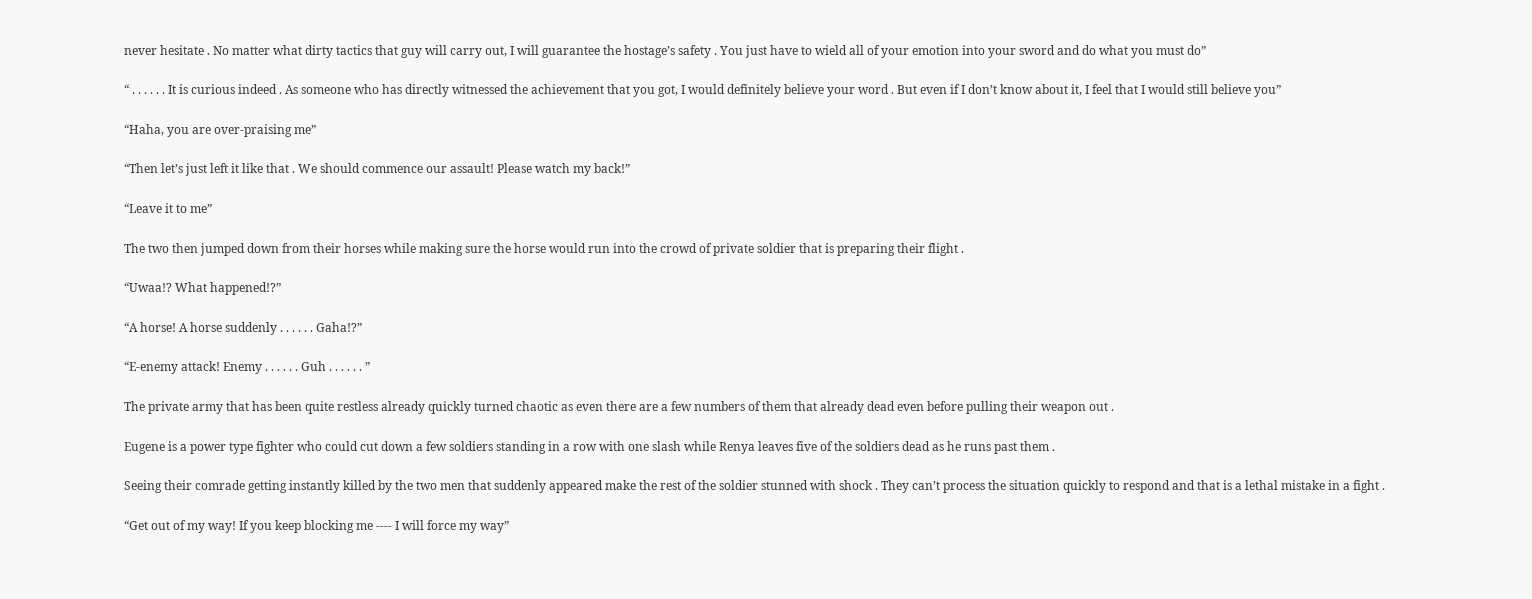never hesitate . No matter what dirty tactics that guy will carry out, I will guarantee the hostage’s safety . You just have to wield all of your emotion into your sword and do what you must do”

“ . . . . . . It is curious indeed . As someone who has directly witnessed the achievement that you got, I would definitely believe your word . But even if I don’t know about it, I feel that I would still believe you”

“Haha, you are over-praising me”

“Then let’s just left it like that . We should commence our assault! Please watch my back!”

“Leave it to me”

The two then jumped down from their horses while making sure the horse would run into the crowd of private soldier that is preparing their flight .

“Uwaa!? What happened!?”

“A horse! A horse suddenly . . . . . . Gaha!?”

“E-enemy attack! Enemy . . . . . . Guh . . . . . . ”

The private army that has been quite restless already quickly turned chaotic as even there are a few numbers of them that already dead even before pulling their weapon out .

Eugene is a power type fighter who could cut down a few soldiers standing in a row with one slash while Renya leaves five of the soldiers dead as he runs past them .

Seeing their comrade getting instantly killed by the two men that suddenly appeared make the rest of the soldier stunned with shock . They can’t process the situation quickly to respond and that is a lethal mistake in a fight .

“Get out of my way! If you keep blocking me ---- I will force my way”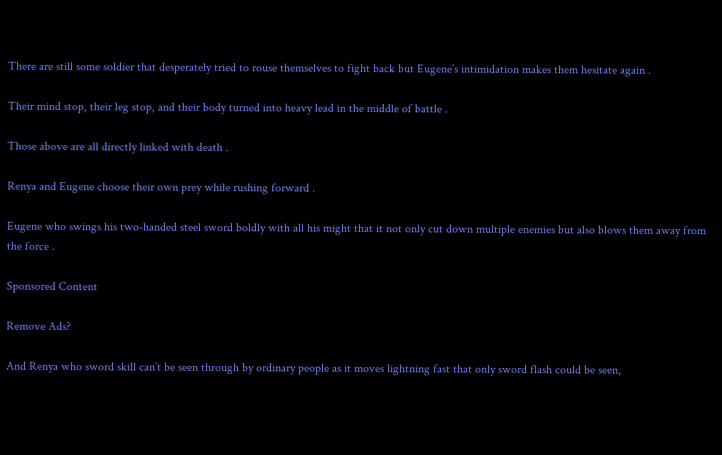There are still some soldier that desperately tried to rouse themselves to fight back but Eugene’s intimidation makes them hesitate again .

Their mind stop, their leg stop, and their body turned into heavy lead in the middle of battle .

Those above are all directly linked with death .

Renya and Eugene choose their own prey while rushing forward .

Eugene who swings his two-handed steel sword boldly with all his might that it not only cut down multiple enemies but also blows them away from the force .

Sponsored Content

Remove Ads?

And Renya who sword skill can’t be seen through by ordinary people as it moves lightning fast that only sword flash could be seen,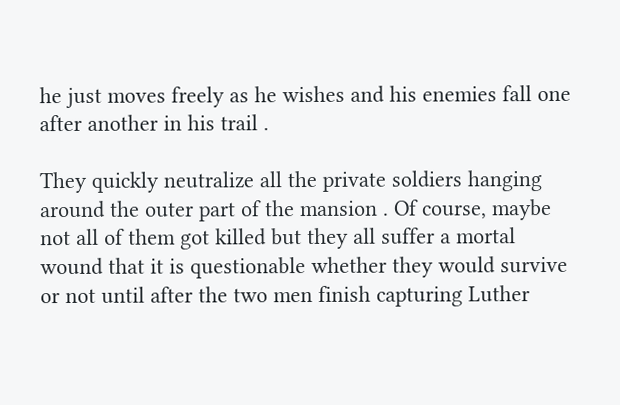he just moves freely as he wishes and his enemies fall one after another in his trail .

They quickly neutralize all the private soldiers hanging around the outer part of the mansion . Of course, maybe not all of them got killed but they all suffer a mortal wound that it is questionable whether they would survive or not until after the two men finish capturing Luther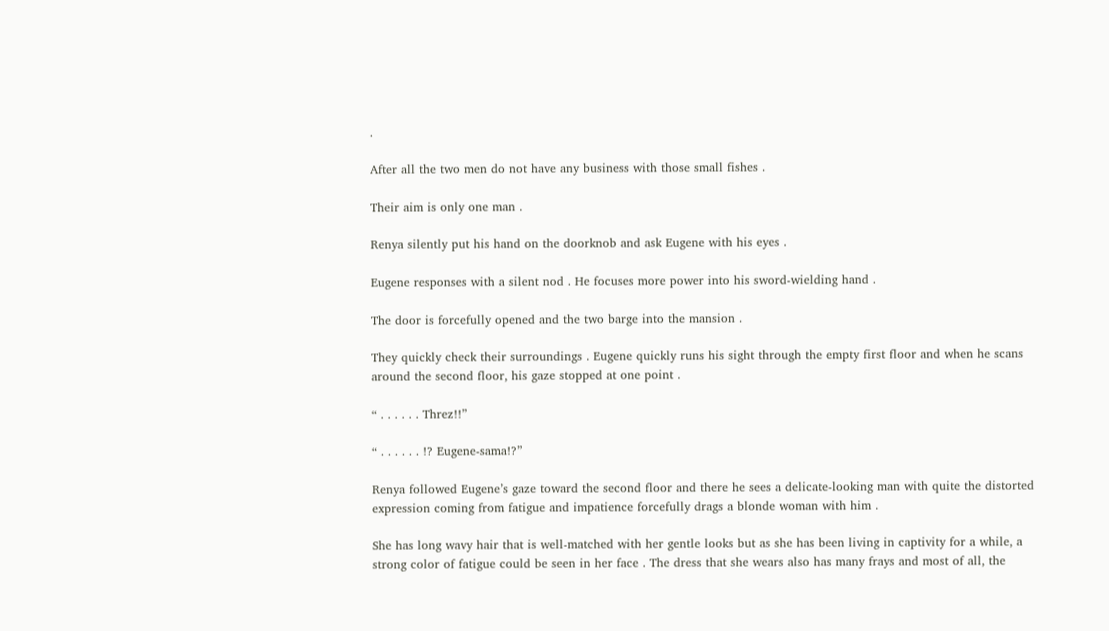.

After all the two men do not have any business with those small fishes .

Their aim is only one man .

Renya silently put his hand on the doorknob and ask Eugene with his eyes .

Eugene responses with a silent nod . He focuses more power into his sword-wielding hand .

The door is forcefully opened and the two barge into the mansion .

They quickly check their surroundings . Eugene quickly runs his sight through the empty first floor and when he scans around the second floor, his gaze stopped at one point .

“ . . . . . . Threz!!”

“ . . . . . . !? Eugene-sama!?”

Renya followed Eugene’s gaze toward the second floor and there he sees a delicate-looking man with quite the distorted expression coming from fatigue and impatience forcefully drags a blonde woman with him .

She has long wavy hair that is well-matched with her gentle looks but as she has been living in captivity for a while, a strong color of fatigue could be seen in her face . The dress that she wears also has many frays and most of all, the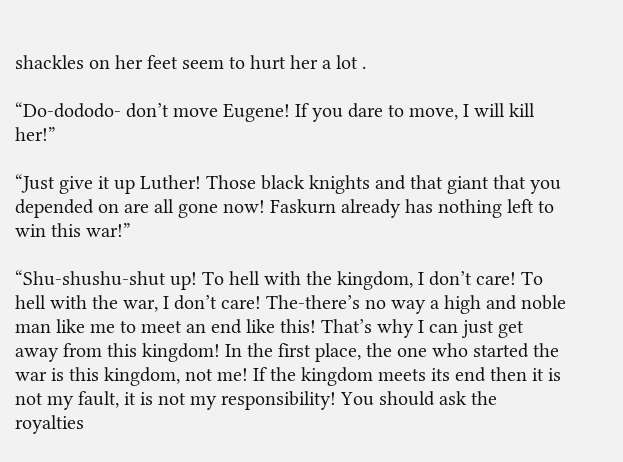shackles on her feet seem to hurt her a lot .

“Do-dododo- don’t move Eugene! If you dare to move, I will kill her!”

“Just give it up Luther! Those black knights and that giant that you depended on are all gone now! Faskurn already has nothing left to win this war!”

“Shu-shushu-shut up! To hell with the kingdom, I don’t care! To hell with the war, I don’t care! The-there’s no way a high and noble man like me to meet an end like this! That’s why I can just get away from this kingdom! In the first place, the one who started the war is this kingdom, not me! If the kingdom meets its end then it is not my fault, it is not my responsibility! You should ask the royalties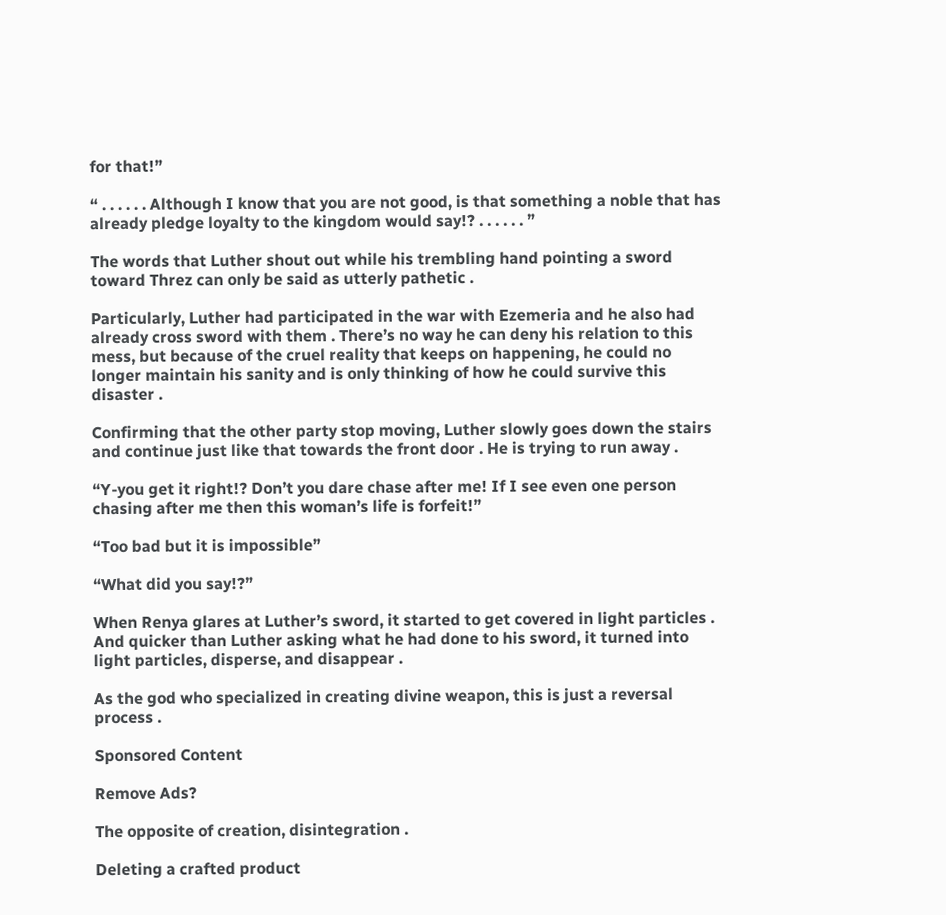for that!”

“ . . . . . . Although I know that you are not good, is that something a noble that has already pledge loyalty to the kingdom would say!? . . . . . . ”

The words that Luther shout out while his trembling hand pointing a sword toward Threz can only be said as utterly pathetic .

Particularly, Luther had participated in the war with Ezemeria and he also had already cross sword with them . There’s no way he can deny his relation to this mess, but because of the cruel reality that keeps on happening, he could no longer maintain his sanity and is only thinking of how he could survive this disaster .

Confirming that the other party stop moving, Luther slowly goes down the stairs and continue just like that towards the front door . He is trying to run away .

“Y-you get it right!? Don’t you dare chase after me! If I see even one person chasing after me then this woman’s life is forfeit!”

“Too bad but it is impossible”

“What did you say!?”

When Renya glares at Luther’s sword, it started to get covered in light particles . And quicker than Luther asking what he had done to his sword, it turned into light particles, disperse, and disappear .

As the god who specialized in creating divine weapon, this is just a reversal process .

Sponsored Content

Remove Ads?

The opposite of creation, disintegration .

Deleting a crafted product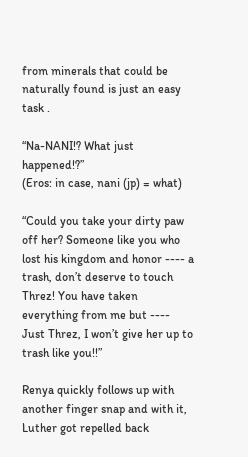from minerals that could be naturally found is just an easy task .

“Na-NANI!? What just happened!?”
(Eros: in case, nani (jp) = what)

“Could you take your dirty paw off her? Someone like you who lost his kingdom and honor ---- a trash, don’t deserve to touch Threz! You have taken everything from me but ---- Just Threz, I won’t give her up to trash like you!!”

Renya quickly follows up with another finger snap and with it, Luther got repelled back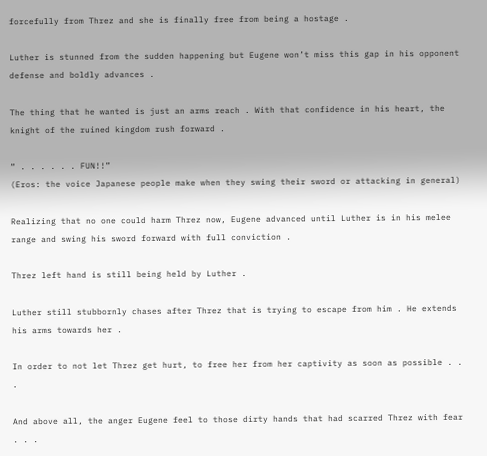forcefully from Threz and she is finally free from being a hostage .

Luther is stunned from the sudden happening but Eugene won’t miss this gap in his opponent defense and boldly advances .

The thing that he wanted is just an arms reach . With that confidence in his heart, the knight of the ruined kingdom rush forward .

“ . . . . . . FUN!!”
(Eros: the voice Japanese people make when they swing their sword or attacking in general)

Realizing that no one could harm Threz now, Eugene advanced until Luther is in his melee range and swing his sword forward with full conviction .

Threz left hand is still being held by Luther .

Luther still stubbornly chases after Threz that is trying to escape from him . He extends his arms towards her .

In order to not let Threz get hurt, to free her from her captivity as soon as possible . . .

And above all, the anger Eugene feel to those dirty hands that had scarred Threz with fear . . .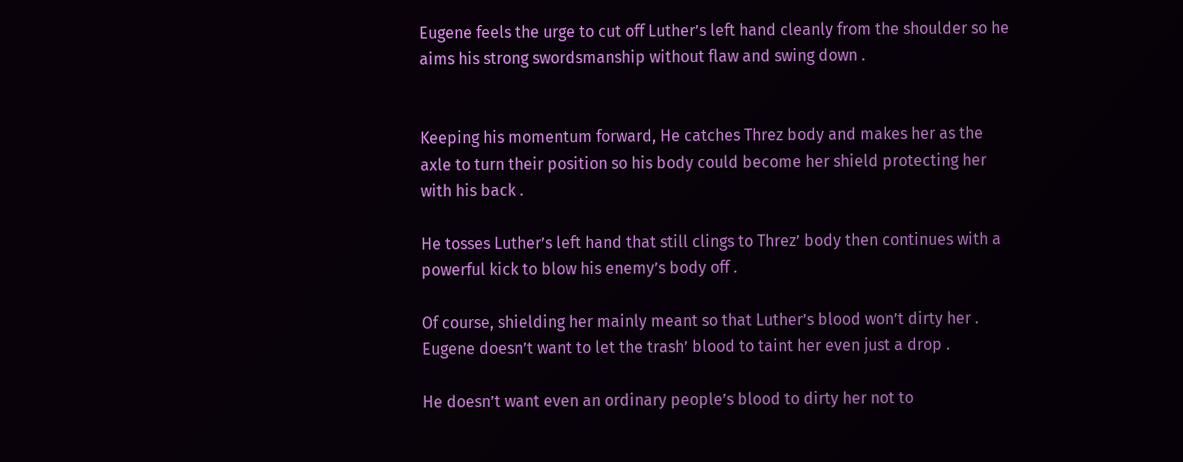Eugene feels the urge to cut off Luther’s left hand cleanly from the shoulder so he aims his strong swordsmanship without flaw and swing down .


Keeping his momentum forward, He catches Threz body and makes her as the axle to turn their position so his body could become her shield protecting her with his back .

He tosses Luther’s left hand that still clings to Threz’ body then continues with a powerful kick to blow his enemy’s body off .

Of course, shielding her mainly meant so that Luther’s blood won’t dirty her . Eugene doesn’t want to let the trash’ blood to taint her even just a drop .

He doesn’t want even an ordinary people’s blood to dirty her not to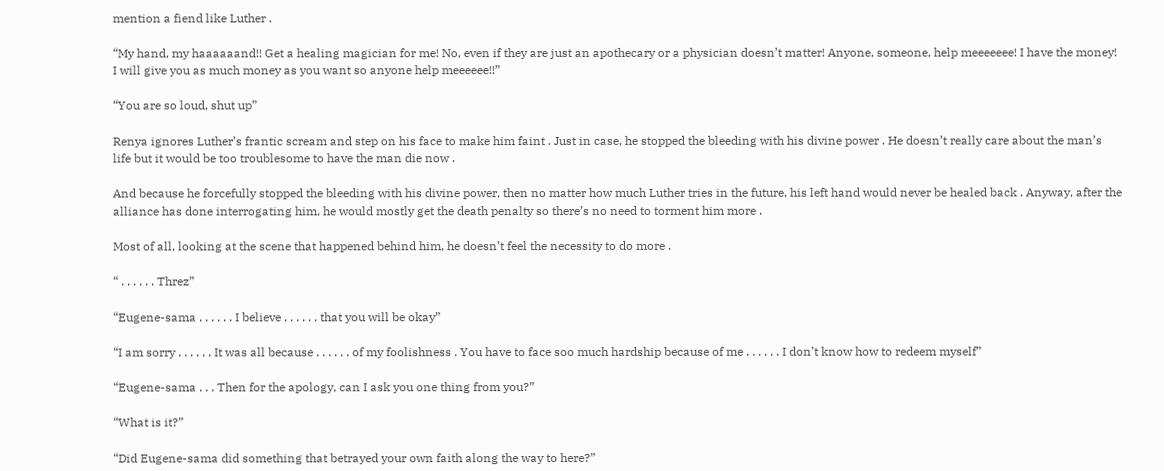mention a fiend like Luther .

“My hand, my haaaaaand!! Get a healing magician for me! No, even if they are just an apothecary or a physician doesn’t matter! Anyone, someone, help meeeeeee! I have the money! I will give you as much money as you want so anyone help meeeeee!!”

“You are so loud, shut up”

Renya ignores Luther’s frantic scream and step on his face to make him faint . Just in case, he stopped the bleeding with his divine power . He doesn’t really care about the man’s life but it would be too troublesome to have the man die now .

And because he forcefully stopped the bleeding with his divine power, then no matter how much Luther tries in the future, his left hand would never be healed back . Anyway, after the alliance has done interrogating him, he would mostly get the death penalty so there’s no need to torment him more .

Most of all, looking at the scene that happened behind him, he doesn’t feel the necessity to do more .

“ . . . . . . Threz”

“Eugene-sama . . . . . . I believe . . . . . . that you will be okay”

“I am sorry . . . . . . It was all because . . . . . . of my foolishness . You have to face soo much hardship because of me . . . . . . I don’t know how to redeem myself”

“Eugene-sama . . . Then for the apology, can I ask you one thing from you?”

“What is it?”

“Did Eugene-sama did something that betrayed your own faith along the way to here?”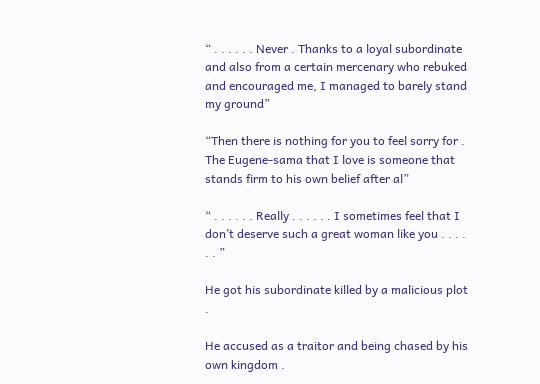“ . . . . . . Never . Thanks to a loyal subordinate and also from a certain mercenary who rebuked and encouraged me, I managed to barely stand my ground”

“Then there is nothing for you to feel sorry for . The Eugene-sama that I love is someone that stands firm to his own belief after al”

“ . . . . . . Really . . . . . . I sometimes feel that I don’t deserve such a great woman like you . . . . . . ”

He got his subordinate killed by a malicious plot .

He accused as a traitor and being chased by his own kingdom .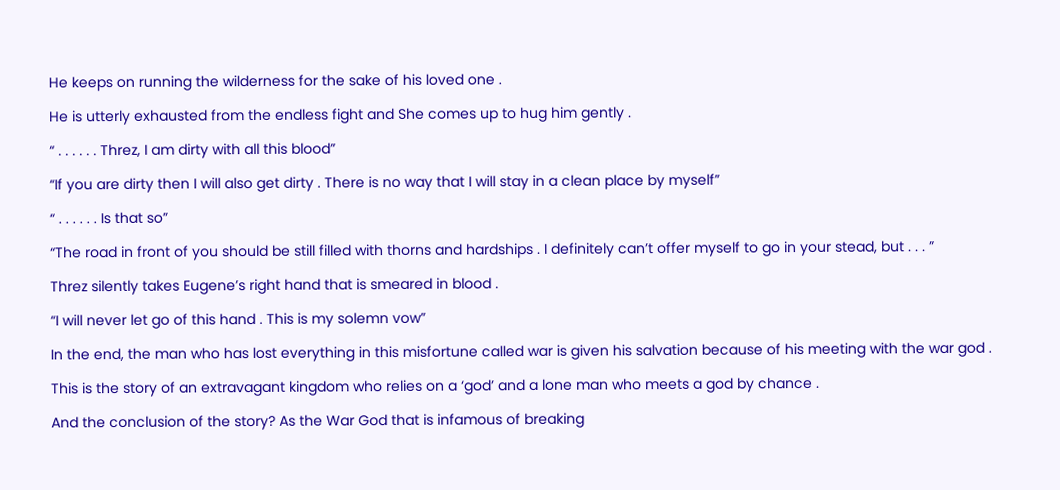He keeps on running the wilderness for the sake of his loved one .

He is utterly exhausted from the endless fight and She comes up to hug him gently .

“ . . . . . . Threz, I am dirty with all this blood”

“If you are dirty then I will also get dirty . There is no way that I will stay in a clean place by myself”

“ . . . . . . Is that so”

“The road in front of you should be still filled with thorns and hardships . I definitely can’t offer myself to go in your stead, but . . . ”

Threz silently takes Eugene’s right hand that is smeared in blood .

“I will never let go of this hand . This is my solemn vow”

In the end, the man who has lost everything in this misfortune called war is given his salvation because of his meeting with the war god .

This is the story of an extravagant kingdom who relies on a ‘god’ and a lone man who meets a god by chance .

And the conclusion of the story? As the War God that is infamous of breaking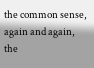the common sense, again and again, the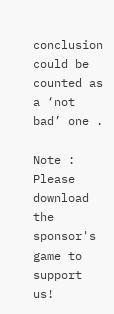conclusion could be counted as a ‘not bad’ one .

Note : Please download the sponsor's game to support us!